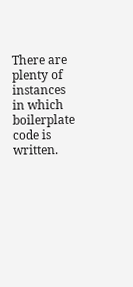There are plenty of instances in which boilerplate code is written.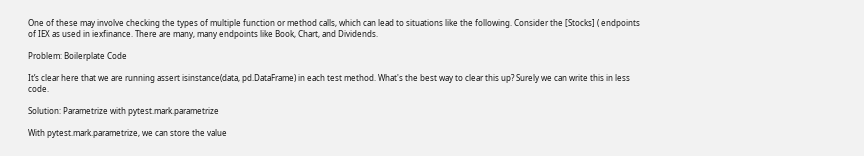One of these may involve checking the types of multiple function or method calls, which can lead to situations like the following. Consider the [Stocks] ( endpoints of IEX as used in iexfinance. There are many, many endpoints like Book, Chart, and Dividends.

Problem: Boilerplate Code

It’s clear here that we are running assert isinstance(data, pd.DataFrame) in each test method. What's the best way to clear this up? Surely we can write this in less code.

Solution: Parametrize with pytest.mark.parametrize

With pytest.mark.parametrize, we can store the value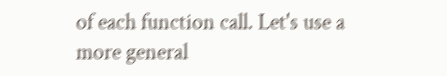of each function call. Let's use a more general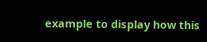example to display how this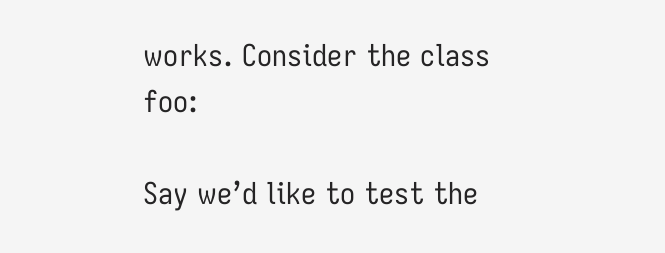works. Consider the class foo:

Say we’d like to test the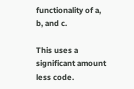functionality of a, b, and c.

This uses a significant amount less code.